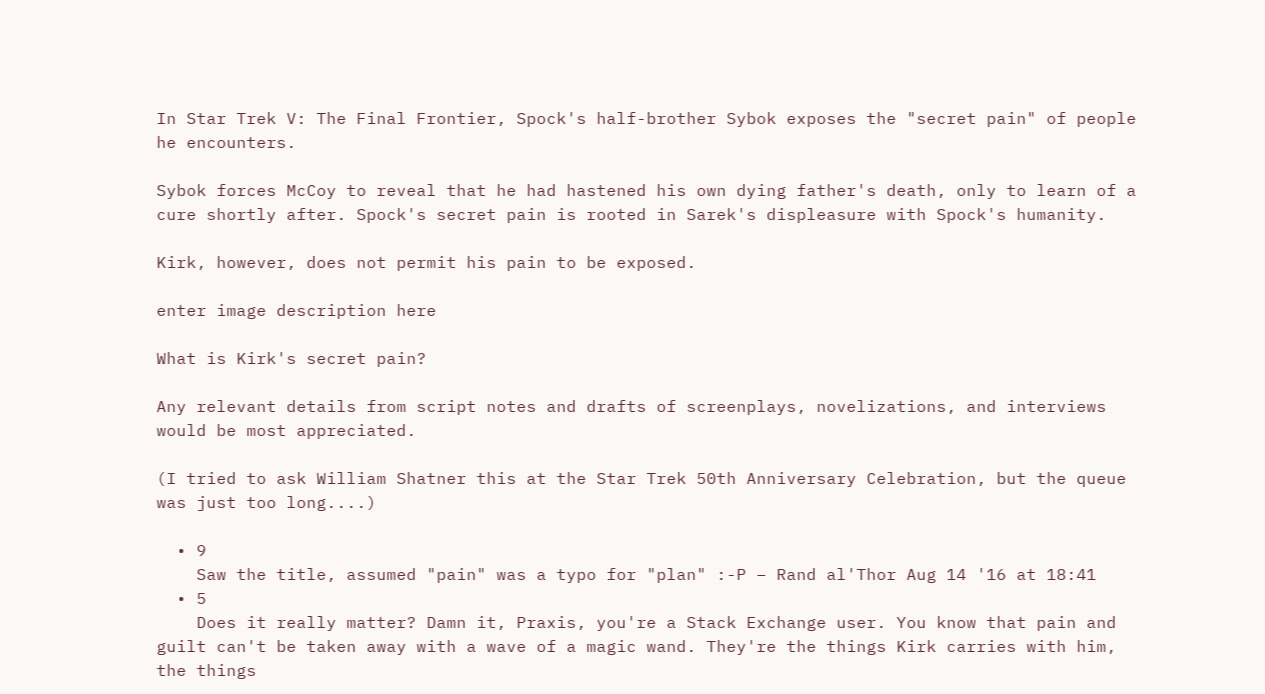In Star Trek V: The Final Frontier, Spock's half-brother Sybok exposes the "secret pain" of people he encounters.

Sybok forces McCoy to reveal that he had hastened his own dying father's death, only to learn of a cure shortly after. Spock's secret pain is rooted in Sarek's displeasure with Spock's humanity.

Kirk, however, does not permit his pain to be exposed.

enter image description here

What is Kirk's secret pain?

Any relevant details from script notes and drafts of screenplays, novelizations, and interviews would be most appreciated.

(I tried to ask William Shatner this at the Star Trek 50th Anniversary Celebration, but the queue was just too long....)

  • 9
    Saw the title, assumed "pain" was a typo for "plan" :-P – Rand al'Thor Aug 14 '16 at 18:41
  • 5
    Does it really matter? Damn it, Praxis, you're a Stack Exchange user. You know that pain and guilt can't be taken away with a wave of a magic wand. They're the things Kirk carries with him, the things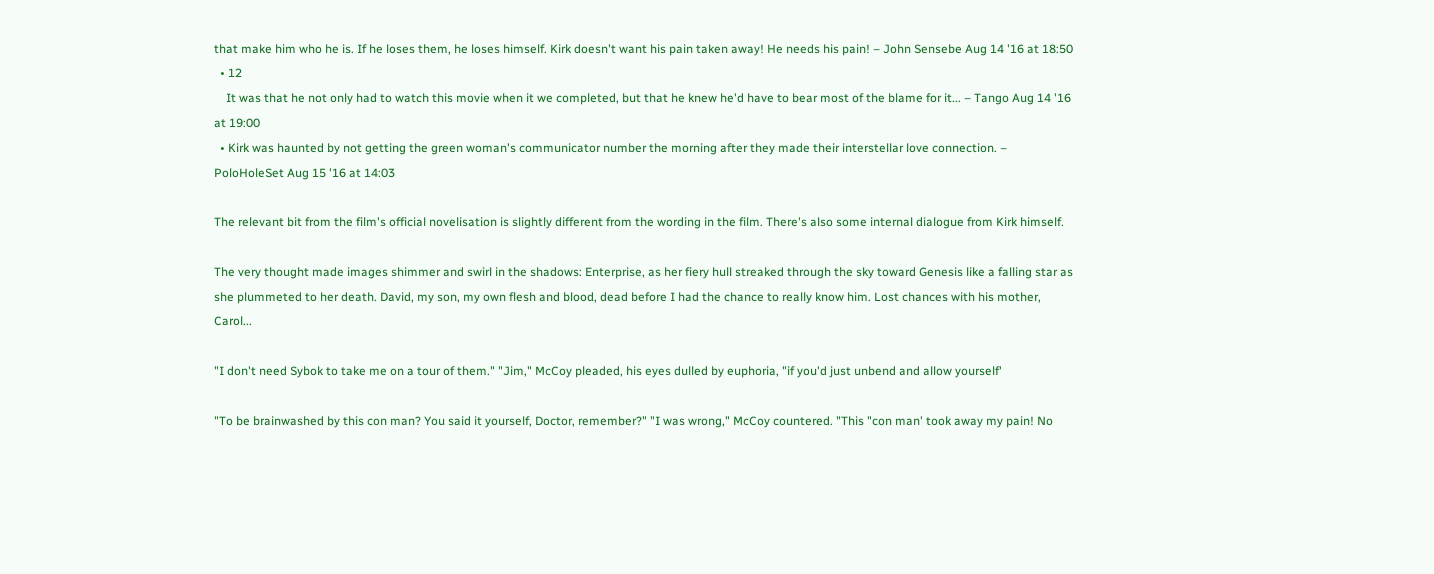that make him who he is. If he loses them, he loses himself. Kirk doesn't want his pain taken away! He needs his pain! – John Sensebe Aug 14 '16 at 18:50
  • 12
    It was that he not only had to watch this movie when it we completed, but that he knew he'd have to bear most of the blame for it... – Tango Aug 14 '16 at 19:00
  • Kirk was haunted by not getting the green woman's communicator number the morning after they made their interstellar love connection. – PoloHoleSet Aug 15 '16 at 14:03

The relevant bit from the film's official novelisation is slightly different from the wording in the film. There's also some internal dialogue from Kirk himself.

The very thought made images shimmer and swirl in the shadows: Enterprise, as her fiery hull streaked through the sky toward Genesis like a falling star as she plummeted to her death. David, my son, my own flesh and blood, dead before I had the chance to really know him. Lost chances with his mother, Carol...

"I don't need Sybok to take me on a tour of them." "Jim," McCoy pleaded, his eyes dulled by euphoria, "if you'd just unbend and allow yourself'

"To be brainwashed by this con man? You said it yourself, Doctor, remember?" "I was wrong," McCoy countered. "This "con man' took away my pain! No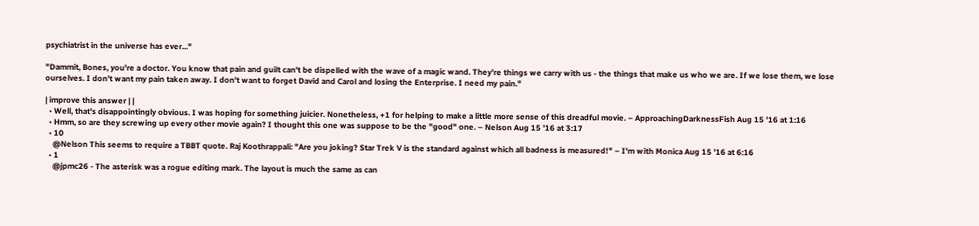psychiatrist in the universe has ever..."

"Dammit, Bones, you're a doctor. You know that pain and guilt can't be dispelled with the wave of a magic wand. They're things we carry with us - the things that make us who we are. If we lose them, we lose ourselves. I don't want my pain taken away. I don't want to forget David and Carol and losing the Enterprise. I need my pain."

| improve this answer | |
  • Well, that's disappointingly obvious. I was hoping for something juicier. Nonetheless, +1 for helping to make a little more sense of this dreadful movie. – ApproachingDarknessFish Aug 15 '16 at 1:16
  • Hmm, so are they screwing up every other movie again? I thought this one was suppose to be the "good" one. – Nelson Aug 15 '16 at 3:17
  • 10
    @Nelson This seems to require a TBBT quote. Raj Koothrappali: "Are you joking? Star Trek V is the standard against which all badness is measured!" – I'm with Monica Aug 15 '16 at 6:16
  • 1
    @jpmc26 - The asterisk was a rogue editing mark. The layout is much the same as can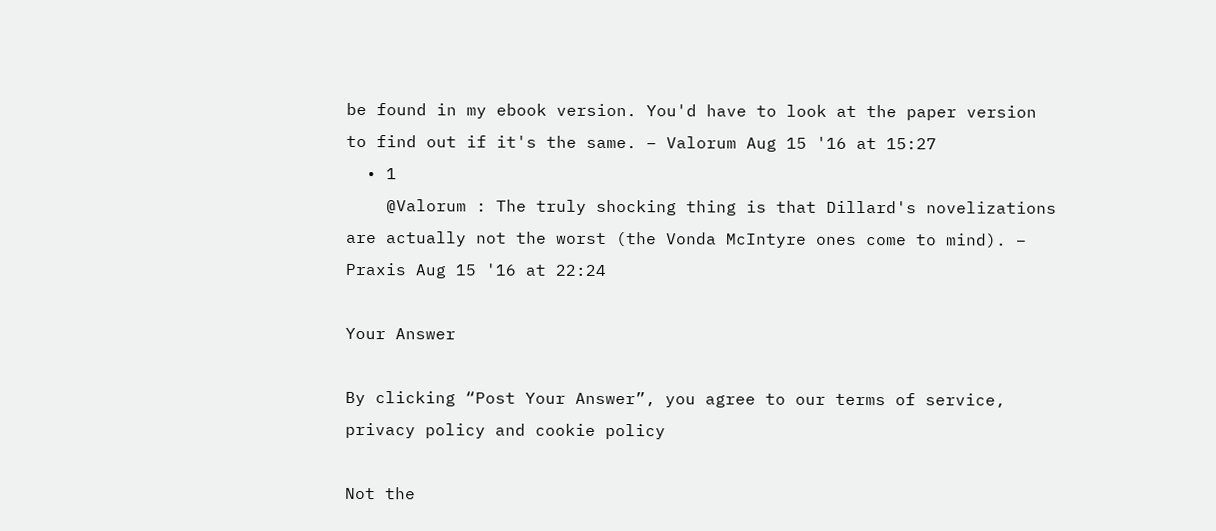be found in my ebook version. You'd have to look at the paper version to find out if it's the same. – Valorum Aug 15 '16 at 15:27
  • 1
    @Valorum : The truly shocking thing is that Dillard's novelizations are actually not the worst (the Vonda McIntyre ones come to mind). – Praxis Aug 15 '16 at 22:24

Your Answer

By clicking “Post Your Answer”, you agree to our terms of service, privacy policy and cookie policy

Not the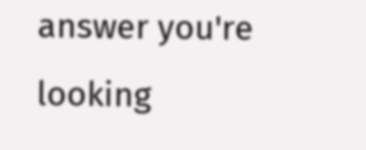answer you're looking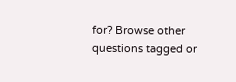for? Browse other questions tagged or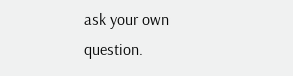ask your own question.